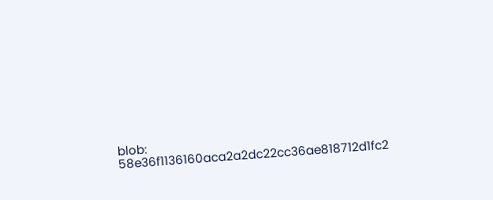blob: 58e36f1136160aca2a2dc22cc36ae818712d1fc2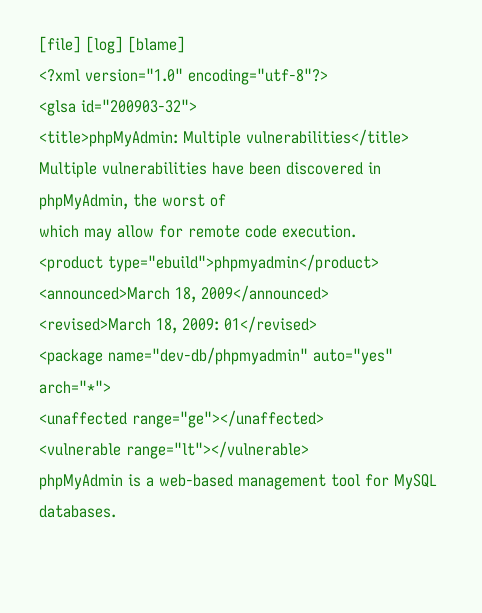[file] [log] [blame]
<?xml version="1.0" encoding="utf-8"?>
<glsa id="200903-32">
<title>phpMyAdmin: Multiple vulnerabilities</title>
Multiple vulnerabilities have been discovered in phpMyAdmin, the worst of
which may allow for remote code execution.
<product type="ebuild">phpmyadmin</product>
<announced>March 18, 2009</announced>
<revised>March 18, 2009: 01</revised>
<package name="dev-db/phpmyadmin" auto="yes" arch="*">
<unaffected range="ge"></unaffected>
<vulnerable range="lt"></vulnerable>
phpMyAdmin is a web-based management tool for MySQL databases.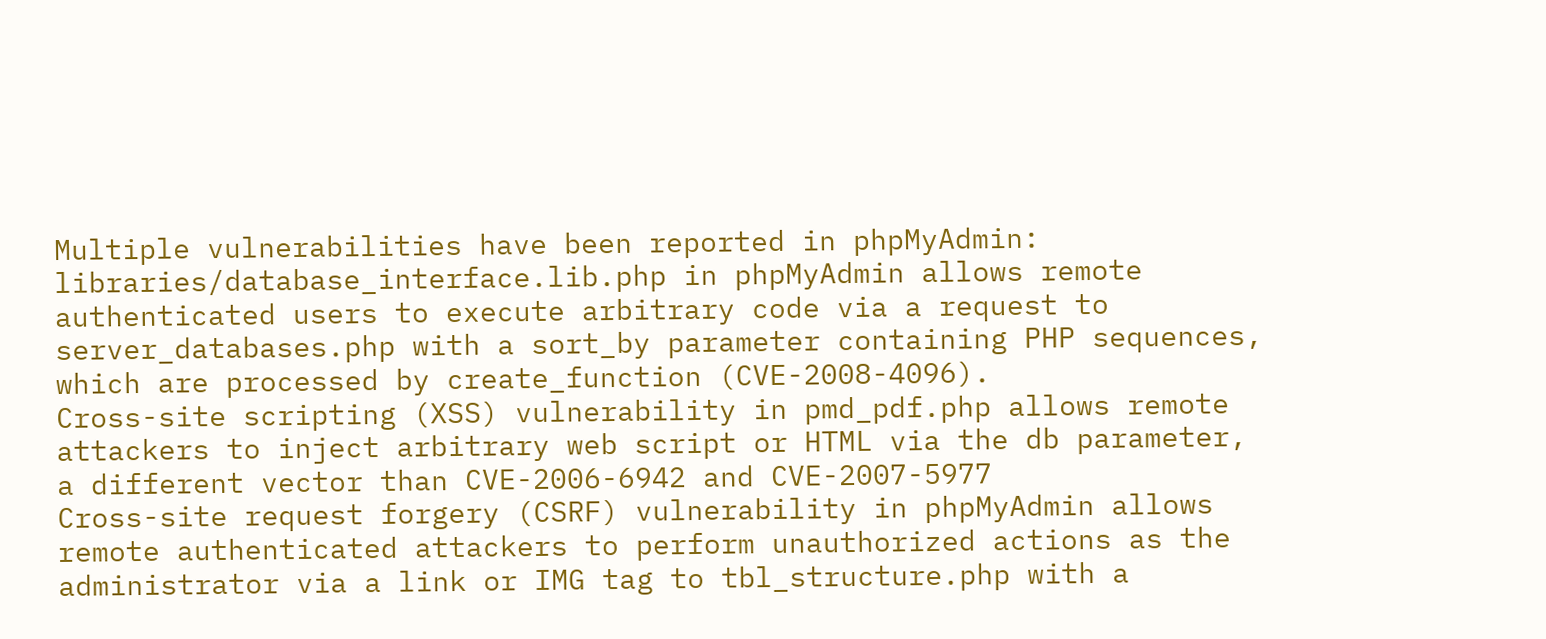Multiple vulnerabilities have been reported in phpMyAdmin:
libraries/database_interface.lib.php in phpMyAdmin allows remote
authenticated users to execute arbitrary code via a request to
server_databases.php with a sort_by parameter containing PHP sequences,
which are processed by create_function (CVE-2008-4096).
Cross-site scripting (XSS) vulnerability in pmd_pdf.php allows remote
attackers to inject arbitrary web script or HTML via the db parameter,
a different vector than CVE-2006-6942 and CVE-2007-5977
Cross-site request forgery (CSRF) vulnerability in phpMyAdmin allows
remote authenticated attackers to perform unauthorized actions as the
administrator via a link or IMG tag to tbl_structure.php with a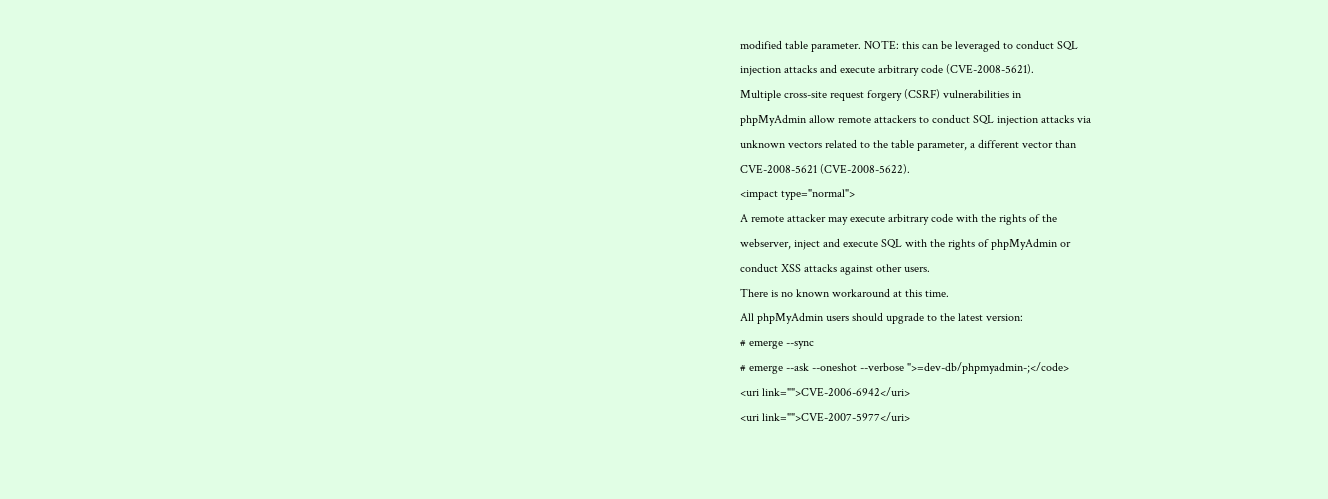modified table parameter. NOTE: this can be leveraged to conduct SQL
injection attacks and execute arbitrary code (CVE-2008-5621).
Multiple cross-site request forgery (CSRF) vulnerabilities in
phpMyAdmin allow remote attackers to conduct SQL injection attacks via
unknown vectors related to the table parameter, a different vector than
CVE-2008-5621 (CVE-2008-5622).
<impact type="normal">
A remote attacker may execute arbitrary code with the rights of the
webserver, inject and execute SQL with the rights of phpMyAdmin or
conduct XSS attacks against other users.
There is no known workaround at this time.
All phpMyAdmin users should upgrade to the latest version:
# emerge --sync
# emerge --ask --oneshot --verbose ">=dev-db/phpmyadmin-;</code>
<uri link="">CVE-2006-6942</uri>
<uri link="">CVE-2007-5977</uri>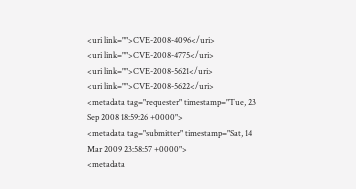<uri link="">CVE-2008-4096</uri>
<uri link="">CVE-2008-4775</uri>
<uri link="">CVE-2008-5621</uri>
<uri link="">CVE-2008-5622</uri>
<metadata tag="requester" timestamp="Tue, 23 Sep 2008 18:59:26 +0000">
<metadata tag="submitter" timestamp="Sat, 14 Mar 2009 23:58:57 +0000">
<metadata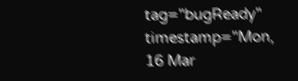tag="bugReady" timestamp="Mon, 16 Mar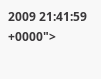2009 21:41:59 +0000">